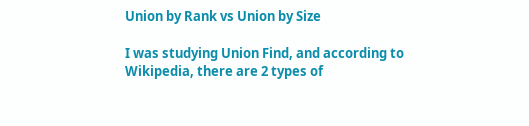Union by Rank vs Union by Size

I was studying Union Find, and according to Wikipedia, there are 2 types of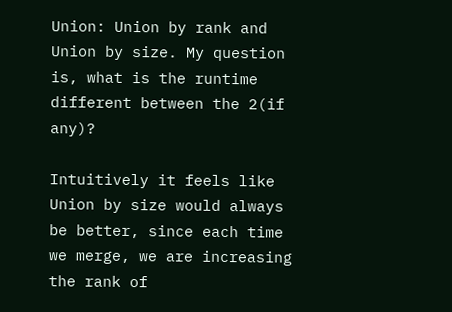Union: Union by rank and Union by size. My question is, what is the runtime different between the 2(if any)?

Intuitively it feels like Union by size would always be better, since each time we merge, we are increasing the rank of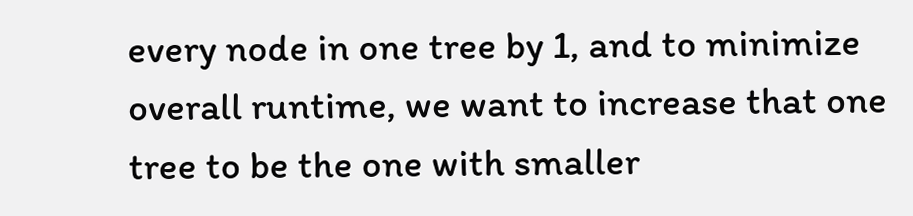every node in one tree by 1, and to minimize overall runtime, we want to increase that one tree to be the one with smaller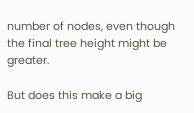number of nodes, even though the final tree height might be greater.

But does this make a big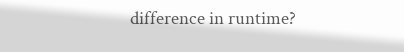difference in runtime?